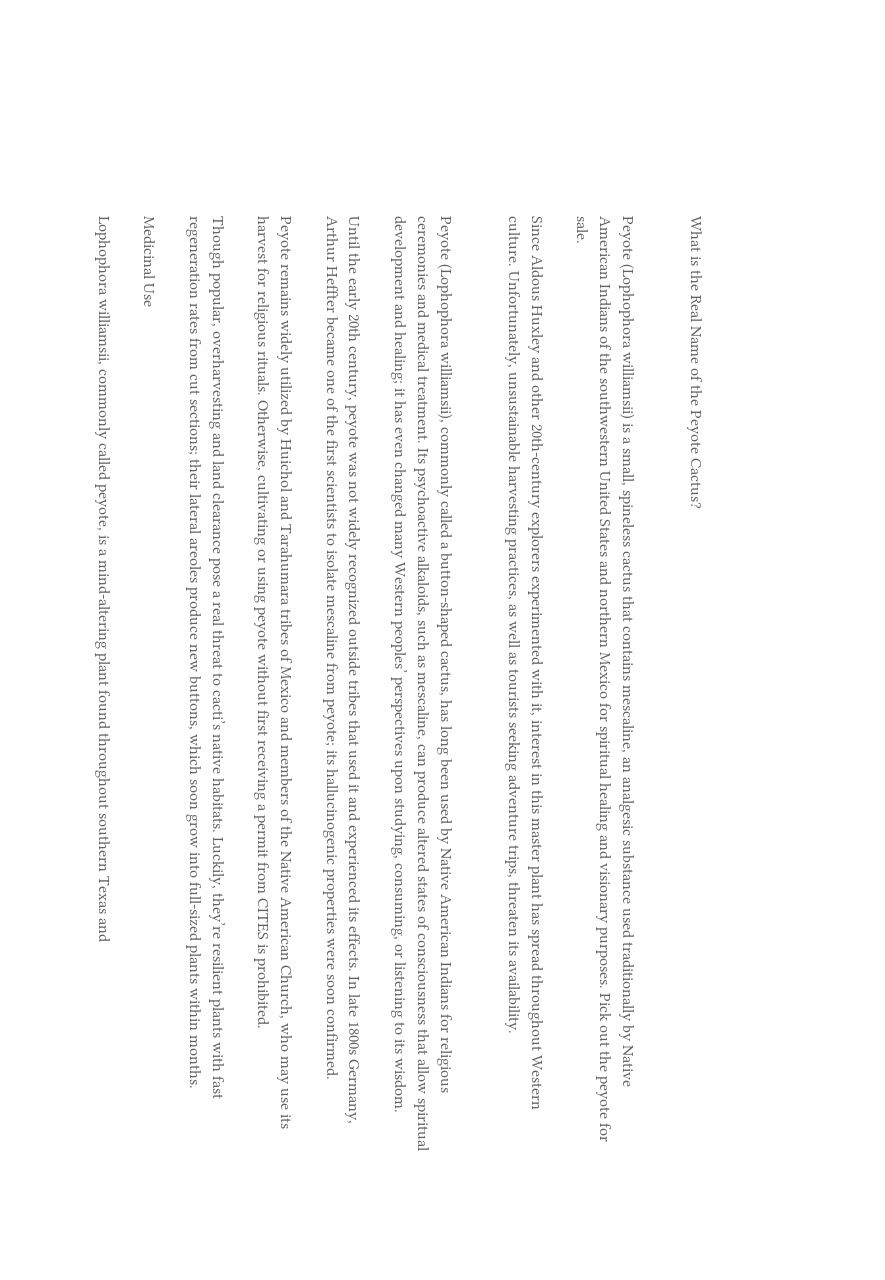What is the Real Name of the Peyote Cactus?


Peyote (Lophophora williamsii) is a small, spineless cactus that contains mescaline, an analgesic substance used traditionally by Native American Indians of the southwestern United States and northern Mexico for spiritual healing and visionary purposes. Pick out the peyote for sale.

Since Aldous Huxley and other 20th-century explorers experimented with it, interest in this master plant has spread throughout Western culture. Unfortunately, unsustainable harvesting practices, as well as tourists seeking adventure trips, threaten its availability.


Peyote (Lophophora williamsii), commonly called a button-shaped cactus, has long been used by Native American Indians for religious ceremonies and medical treatment. Its psychoactive alkaloids, such as mescaline, can produce altered states of consciousness that allow spiritual development and healing; it has even changed many Western peoples’ perspectives upon studying, consuming, or listening to its wisdom.

Until the early 20th century, peyote was not widely recognized outside tribes that used it and experienced its effects. In late 1800s Germany, Arthur Heffter became one of the first scientists to isolate mescaline from peyote; its hallucinogenic properties were soon confirmed.

Peyote remains widely utilized by Huichol and Tarahumara tribes of Mexico and members of the Native American Church, who may use its harvest for religious rituals. Otherwise, cultivating or using peyote without first receiving a permit from CITES is prohibited.

Though popular, overharvesting and land clearance pose a real threat to cacti’s native habitats. Luckily, they’re resilient plants with fast regeneration rates from cut sections; their lateral areoles produce new buttons, which soon grow into full-sized plants within months.

Medicinal Use

Lophophora williamsii, commonly called peyote, is a mind-altering plant found throughout southern Texas and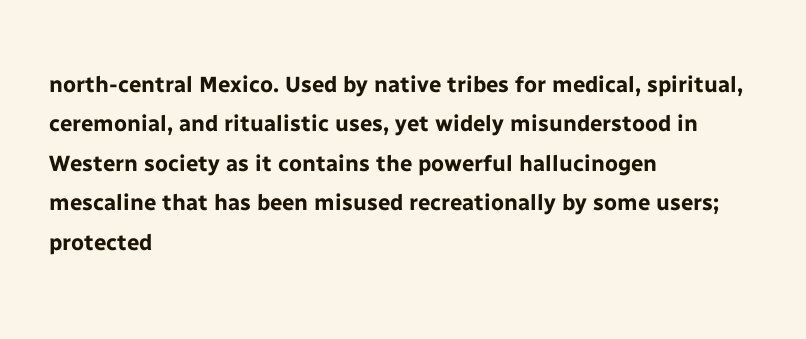north-central Mexico. Used by native tribes for medical, spiritual, ceremonial, and ritualistic uses, yet widely misunderstood in Western society as it contains the powerful hallucinogen mescaline that has been misused recreationally by some users; protected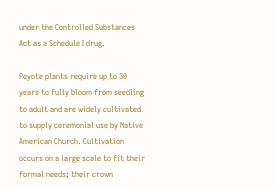under the Controlled Substances Act as a Schedule I drug.

Peyote plants require up to 30 years to fully bloom from seedling to adult and are widely cultivated to supply ceremonial use by Native American Church. Cultivation occurs on a large scale to fit their formal needs; their crown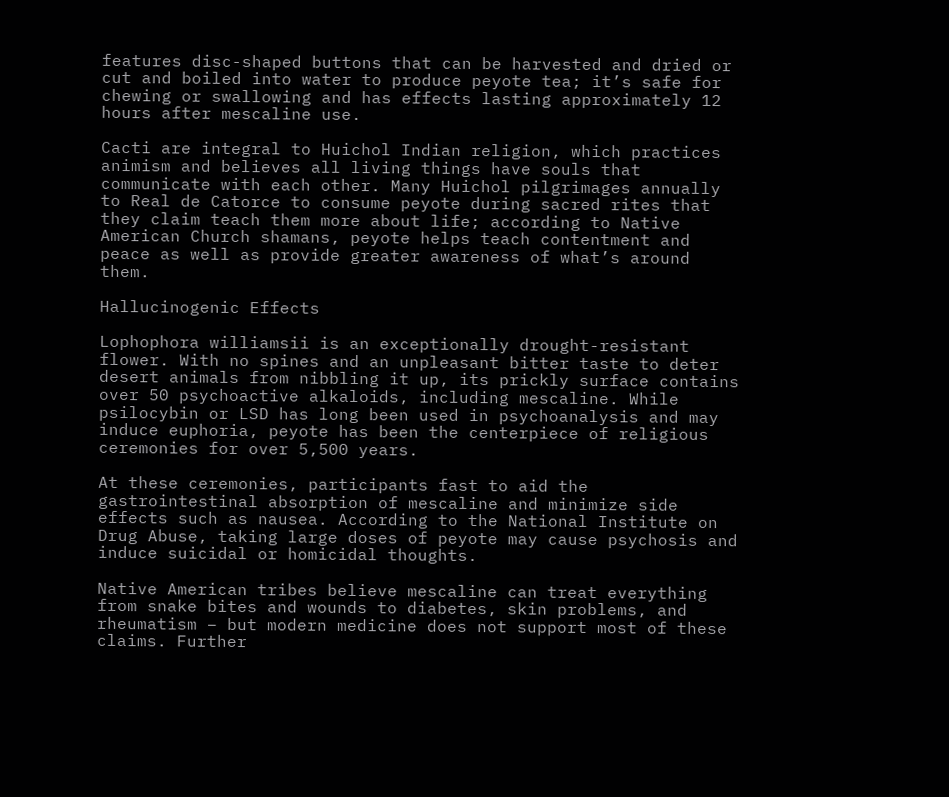features disc-shaped buttons that can be harvested and dried or cut and boiled into water to produce peyote tea; it’s safe for chewing or swallowing and has effects lasting approximately 12 hours after mescaline use.

Cacti are integral to Huichol Indian religion, which practices animism and believes all living things have souls that communicate with each other. Many Huichol pilgrimages annually to Real de Catorce to consume peyote during sacred rites that they claim teach them more about life; according to Native American Church shamans, peyote helps teach contentment and peace as well as provide greater awareness of what’s around them.

Hallucinogenic Effects

Lophophora williamsii is an exceptionally drought-resistant flower. With no spines and an unpleasant bitter taste to deter desert animals from nibbling it up, its prickly surface contains over 50 psychoactive alkaloids, including mescaline. While psilocybin or LSD has long been used in psychoanalysis and may induce euphoria, peyote has been the centerpiece of religious ceremonies for over 5,500 years.

At these ceremonies, participants fast to aid the gastrointestinal absorption of mescaline and minimize side effects such as nausea. According to the National Institute on Drug Abuse, taking large doses of peyote may cause psychosis and induce suicidal or homicidal thoughts.

Native American tribes believe mescaline can treat everything from snake bites and wounds to diabetes, skin problems, and rheumatism – but modern medicine does not support most of these claims. Further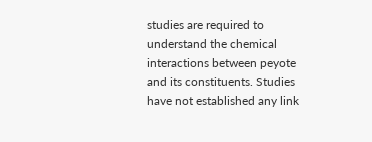studies are required to understand the chemical interactions between peyote and its constituents. Studies have not established any link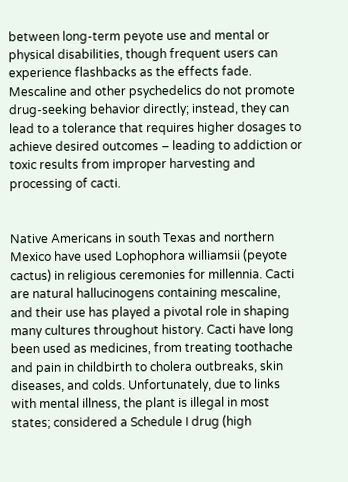between long-term peyote use and mental or physical disabilities, though frequent users can experience flashbacks as the effects fade. Mescaline and other psychedelics do not promote drug-seeking behavior directly; instead, they can lead to a tolerance that requires higher dosages to achieve desired outcomes – leading to addiction or toxic results from improper harvesting and processing of cacti.


Native Americans in south Texas and northern Mexico have used Lophophora williamsii (peyote cactus) in religious ceremonies for millennia. Cacti are natural hallucinogens containing mescaline, and their use has played a pivotal role in shaping many cultures throughout history. Cacti have long been used as medicines, from treating toothache and pain in childbirth to cholera outbreaks, skin diseases, and colds. Unfortunately, due to links with mental illness, the plant is illegal in most states; considered a Schedule I drug (high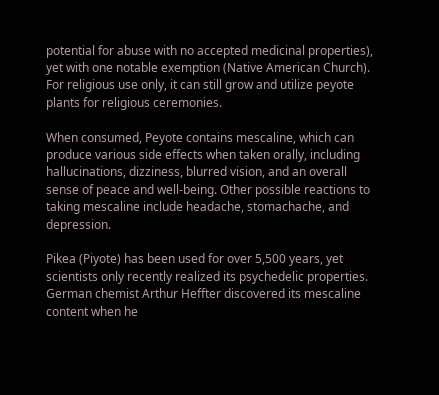potential for abuse with no accepted medicinal properties), yet with one notable exemption (Native American Church). For religious use only, it can still grow and utilize peyote plants for religious ceremonies.

When consumed, Peyote contains mescaline, which can produce various side effects when taken orally, including hallucinations, dizziness, blurred vision, and an overall sense of peace and well-being. Other possible reactions to taking mescaline include headache, stomachache, and depression.

Pikea (Piyote) has been used for over 5,500 years, yet scientists only recently realized its psychedelic properties. German chemist Arthur Heffter discovered its mescaline content when he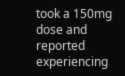took a 150mg dose and reported experiencing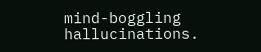mind-boggling hallucinations.